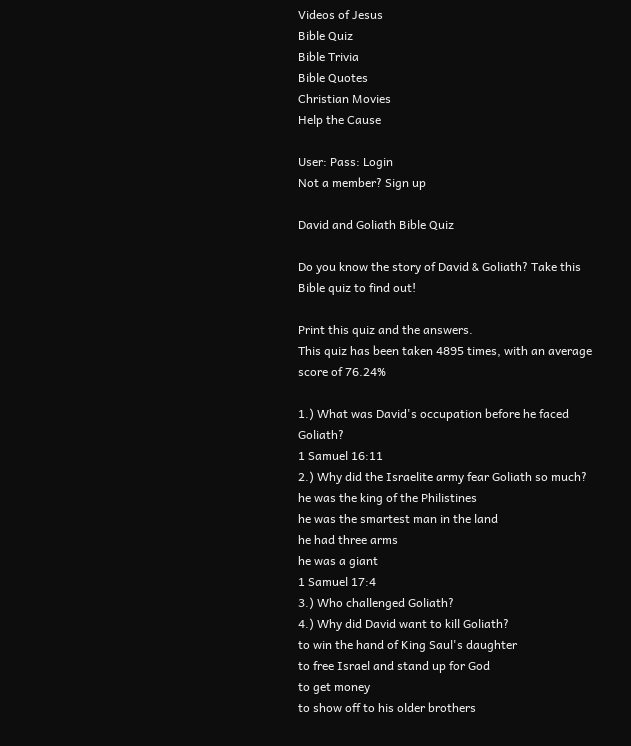Videos of Jesus
Bible Quiz
Bible Trivia
Bible Quotes
Christian Movies
Help the Cause

User: Pass: Login
Not a member? Sign up

David and Goliath Bible Quiz

Do you know the story of David & Goliath? Take this Bible quiz to find out!

Print this quiz and the answers.
This quiz has been taken 4895 times, with an average score of 76.24%

1.) What was David's occupation before he faced Goliath?
1 Samuel 16:11
2.) Why did the Israelite army fear Goliath so much?
he was the king of the Philistines
he was the smartest man in the land
he had three arms
he was a giant
1 Samuel 17:4
3.) Who challenged Goliath?
4.) Why did David want to kill Goliath?
to win the hand of King Saul's daughter
to free Israel and stand up for God
to get money
to show off to his older brothers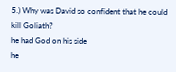5.) Why was David so confident that he could kill Goliath?
he had God on his side
he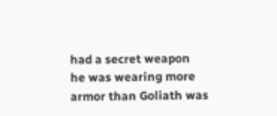had a secret weapon
he was wearing more armor than Goliath was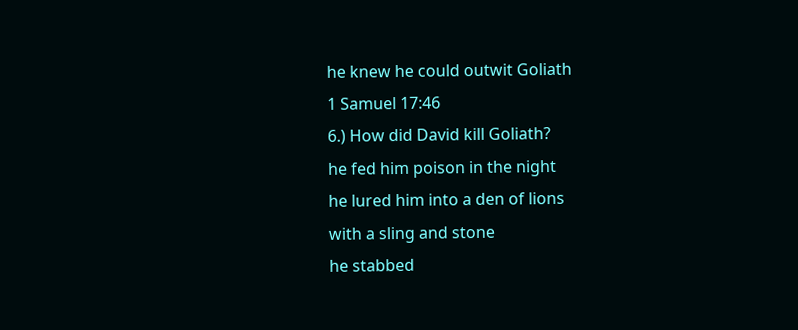he knew he could outwit Goliath
1 Samuel 17:46
6.) How did David kill Goliath?
he fed him poison in the night
he lured him into a den of lions
with a sling and stone
he stabbed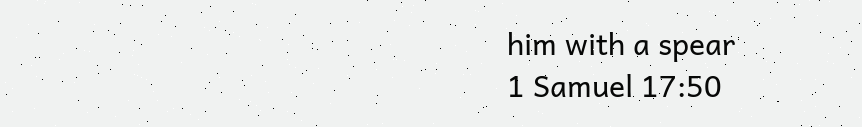him with a spear
1 Samuel 17:50